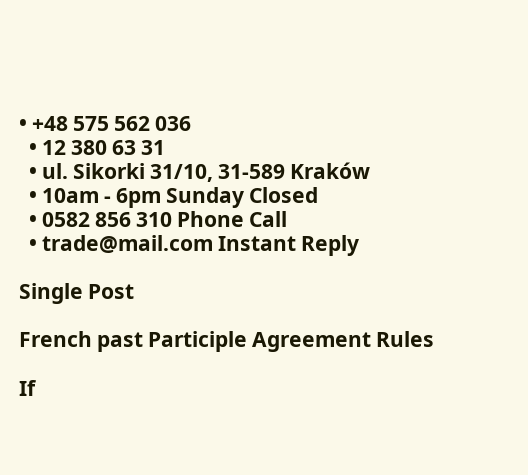• +48 575 562 036
  • 12 380 63 31
  • ul. Sikorki 31/10, 31-589 Kraków
  • 10am - 6pm Sunday Closed
  • 0582 856 310 Phone Call
  • trade@mail.com Instant Reply

Single Post

French past Participle Agreement Rules

If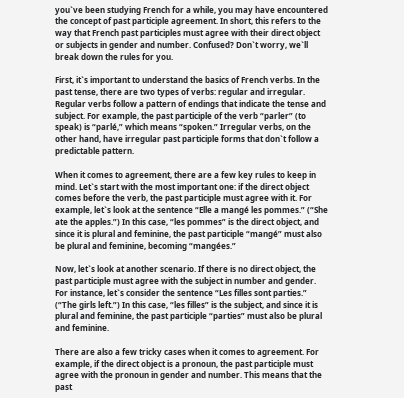you`ve been studying French for a while, you may have encountered the concept of past participle agreement. In short, this refers to the way that French past participles must agree with their direct object or subjects in gender and number. Confused? Don`t worry, we`ll break down the rules for you.

First, it`s important to understand the basics of French verbs. In the past tense, there are two types of verbs: regular and irregular. Regular verbs follow a pattern of endings that indicate the tense and subject. For example, the past participle of the verb “parler” (to speak) is “parlé,” which means “spoken.” Irregular verbs, on the other hand, have irregular past participle forms that don`t follow a predictable pattern.

When it comes to agreement, there are a few key rules to keep in mind. Let`s start with the most important one: if the direct object comes before the verb, the past participle must agree with it. For example, let`s look at the sentence “Elle a mangé les pommes.” (“She ate the apples.”) In this case, “les pommes” is the direct object, and since it is plural and feminine, the past participle “mangé” must also be plural and feminine, becoming “mangées.”

Now, let`s look at another scenario. If there is no direct object, the past participle must agree with the subject in number and gender. For instance, let`s consider the sentence “Les filles sont parties.” (“The girls left.”) In this case, “les filles” is the subject, and since it is plural and feminine, the past participle “parties” must also be plural and feminine.

There are also a few tricky cases when it comes to agreement. For example, if the direct object is a pronoun, the past participle must agree with the pronoun in gender and number. This means that the past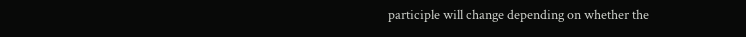participle will change depending on whether the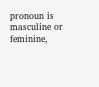pronoun is masculine or feminine,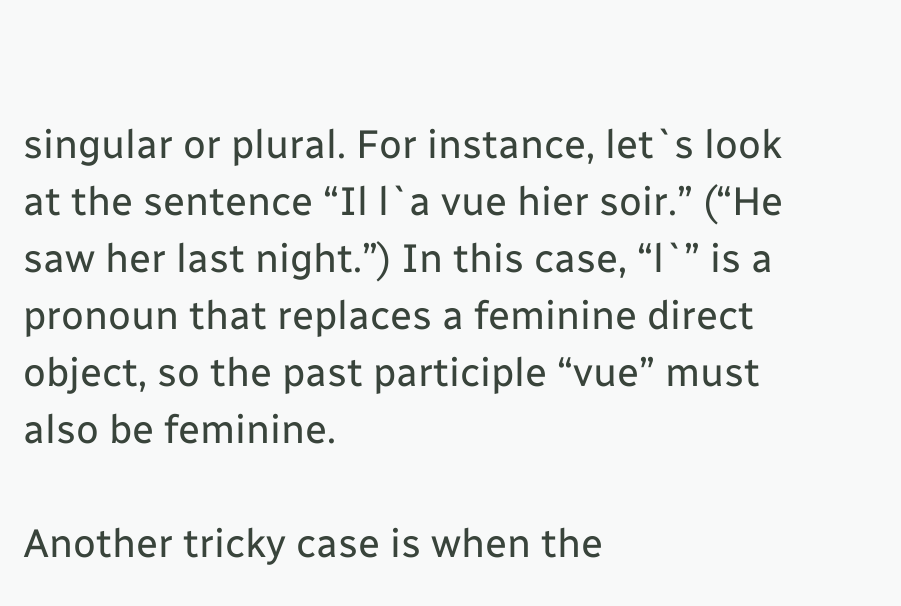singular or plural. For instance, let`s look at the sentence “Il l`a vue hier soir.” (“He saw her last night.”) In this case, “l`” is a pronoun that replaces a feminine direct object, so the past participle “vue” must also be feminine.

Another tricky case is when the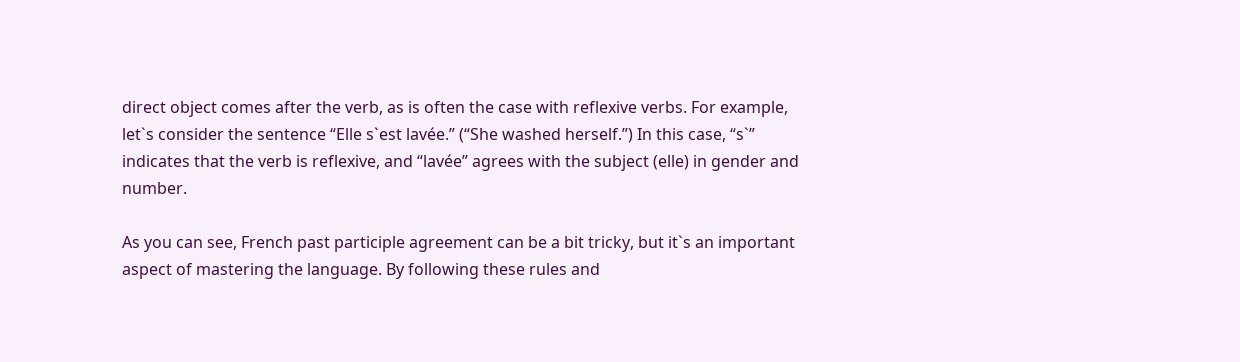direct object comes after the verb, as is often the case with reflexive verbs. For example, let`s consider the sentence “Elle s`est lavée.” (“She washed herself.”) In this case, “s`” indicates that the verb is reflexive, and “lavée” agrees with the subject (elle) in gender and number.

As you can see, French past participle agreement can be a bit tricky, but it`s an important aspect of mastering the language. By following these rules and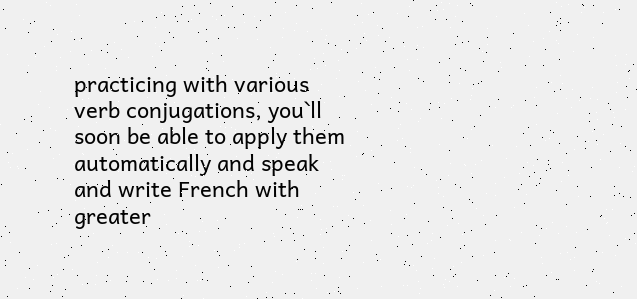practicing with various verb conjugations, you`ll soon be able to apply them automatically and speak and write French with greater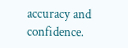accuracy and confidence.